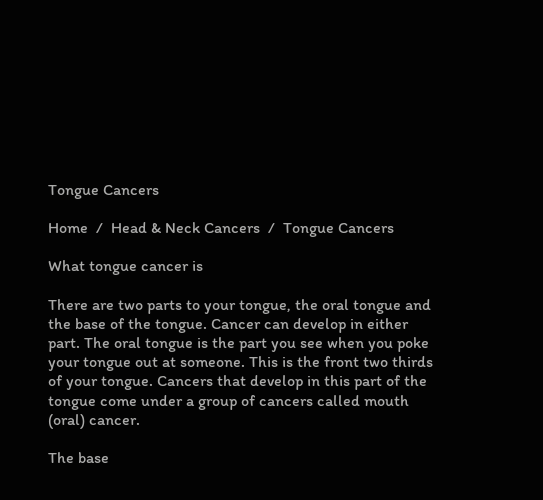Tongue Cancers

Home  /  Head & Neck Cancers  /  Tongue Cancers

What tongue cancer is

There are two parts to your tongue, the oral tongue and the base of the tongue. Cancer can develop in either part. The oral tongue is the part you see when you poke your tongue out at someone. This is the front two thirds of your tongue. Cancers that develop in this part of the tongue come under a group of cancers called mouth (oral) cancer.

The base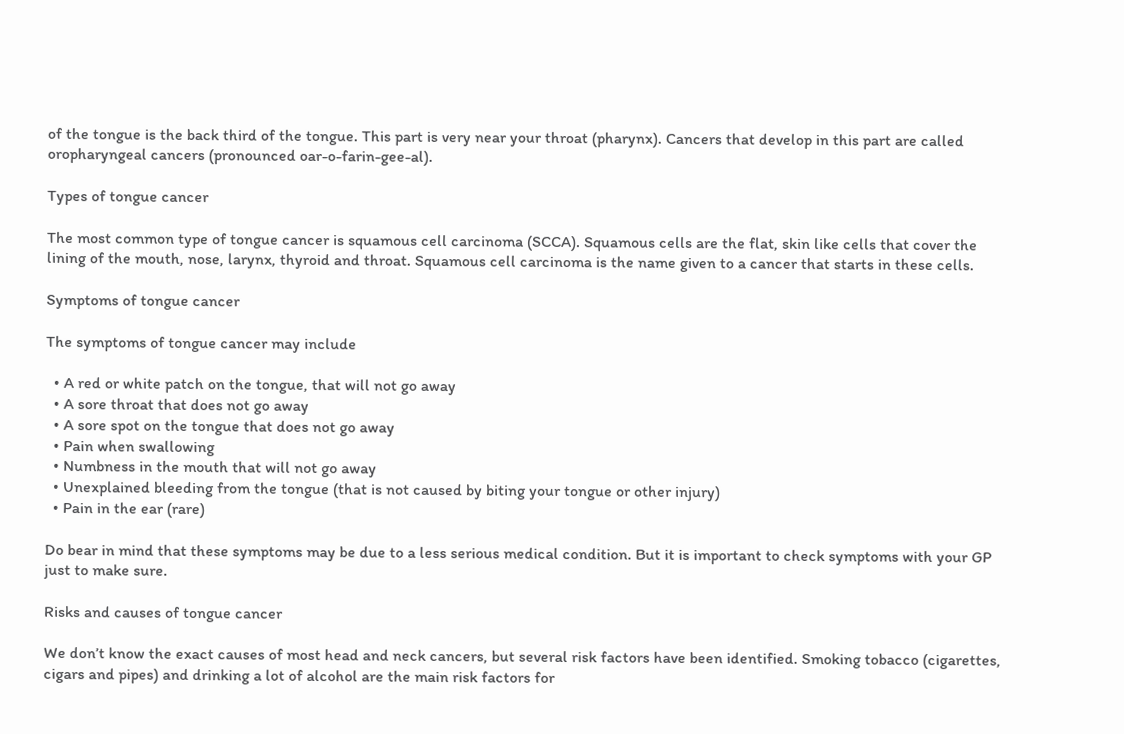of the tongue is the back third of the tongue. This part is very near your throat (pharynx). Cancers that develop in this part are called oropharyngeal cancers (pronounced oar-o-farin-gee-al).

Types of tongue cancer

The most common type of tongue cancer is squamous cell carcinoma (SCCA). Squamous cells are the flat, skin like cells that cover the lining of the mouth, nose, larynx, thyroid and throat. Squamous cell carcinoma is the name given to a cancer that starts in these cells.

Symptoms of tongue cancer

The symptoms of tongue cancer may include

  • A red or white patch on the tongue, that will not go away
  • A sore throat that does not go away
  • A sore spot on the tongue that does not go away
  • Pain when swallowing
  • Numbness in the mouth that will not go away
  • Unexplained bleeding from the tongue (that is not caused by biting your tongue or other injury)
  • Pain in the ear (rare)

Do bear in mind that these symptoms may be due to a less serious medical condition. But it is important to check symptoms with your GP just to make sure.

Risks and causes of tongue cancer

We don’t know the exact causes of most head and neck cancers, but several risk factors have been identified. Smoking tobacco (cigarettes, cigars and pipes) and drinking a lot of alcohol are the main risk factors for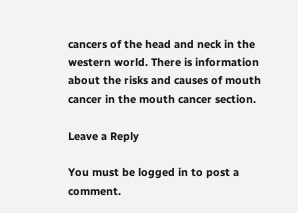cancers of the head and neck in the western world. There is information about the risks and causes of mouth cancer in the mouth cancer section.

Leave a Reply

You must be logged in to post a comment.